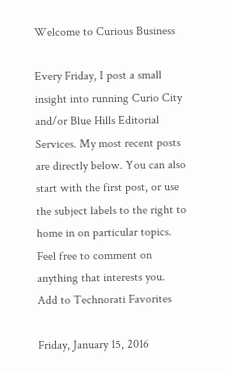Welcome to Curious Business

Every Friday, I post a small insight into running Curio City and/or Blue Hills Editorial Services. My most recent posts are directly below. You can also start with the first post, or use the subject labels to the right to home in on particular topics. Feel free to comment on anything that interests you.
Add to Technorati Favorites

Friday, January 15, 2016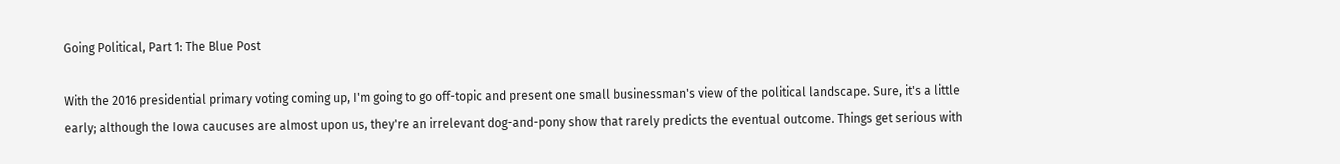Going Political, Part 1: The Blue Post

With the 2016 presidential primary voting coming up, I'm going to go off-topic and present one small businessman's view of the political landscape. Sure, it's a little early; although the Iowa caucuses are almost upon us, they're an irrelevant dog-and-pony show that rarely predicts the eventual outcome. Things get serious with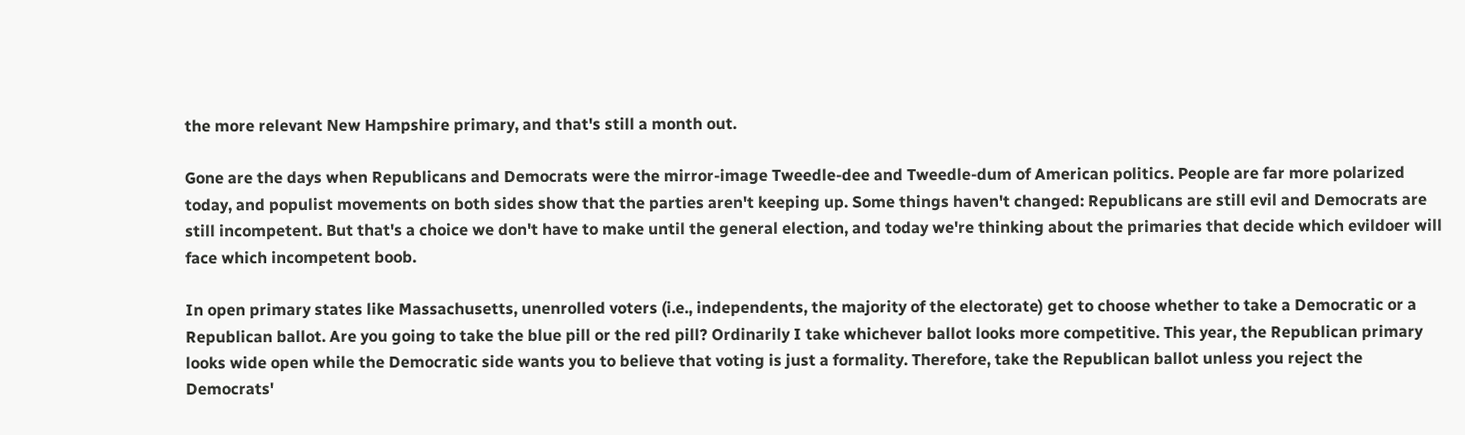the more relevant New Hampshire primary, and that's still a month out.

Gone are the days when Republicans and Democrats were the mirror-image Tweedle-dee and Tweedle-dum of American politics. People are far more polarized today, and populist movements on both sides show that the parties aren't keeping up. Some things haven't changed: Republicans are still evil and Democrats are still incompetent. But that's a choice we don't have to make until the general election, and today we're thinking about the primaries that decide which evildoer will face which incompetent boob.

In open primary states like Massachusetts, unenrolled voters (i.e., independents, the majority of the electorate) get to choose whether to take a Democratic or a Republican ballot. Are you going to take the blue pill or the red pill? Ordinarily I take whichever ballot looks more competitive. This year, the Republican primary looks wide open while the Democratic side wants you to believe that voting is just a formality. Therefore, take the Republican ballot unless you reject the Democrats'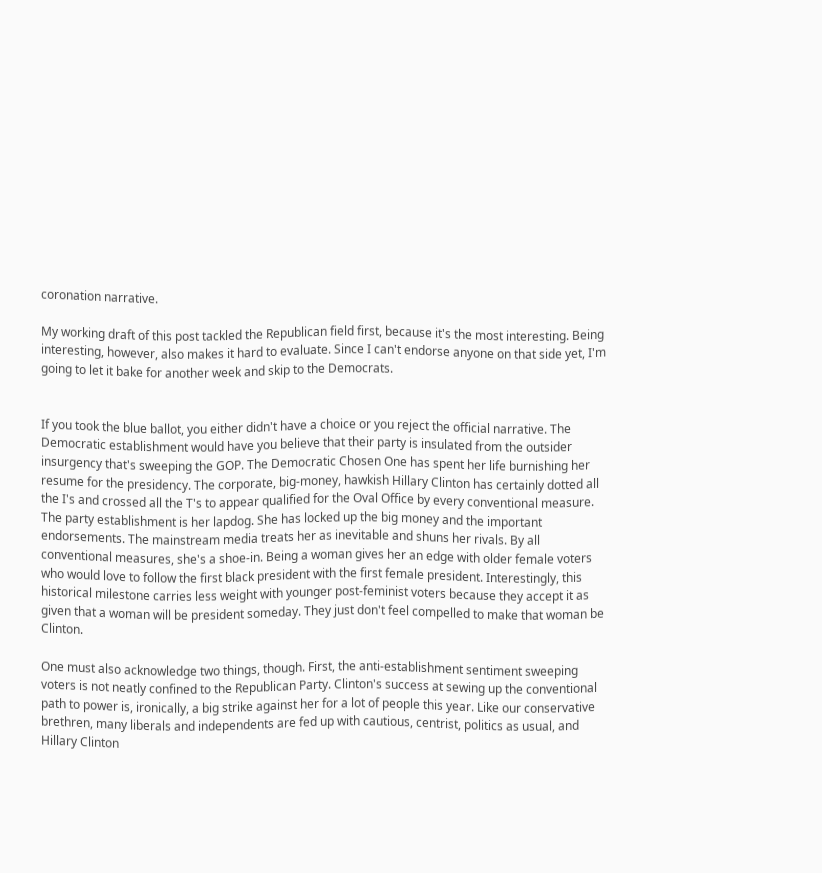coronation narrative.

My working draft of this post tackled the Republican field first, because it's the most interesting. Being interesting, however, also makes it hard to evaluate. Since I can't endorse anyone on that side yet, I'm going to let it bake for another week and skip to the Democrats.


If you took the blue ballot, you either didn't have a choice or you reject the official narrative. The Democratic establishment would have you believe that their party is insulated from the outsider insurgency that's sweeping the GOP. The Democratic Chosen One has spent her life burnishing her resume for the presidency. The corporate, big-money, hawkish Hillary Clinton has certainly dotted all the I's and crossed all the T's to appear qualified for the Oval Office by every conventional measure. The party establishment is her lapdog. She has locked up the big money and the important endorsements. The mainstream media treats her as inevitable and shuns her rivals. By all conventional measures, she's a shoe-in. Being a woman gives her an edge with older female voters who would love to follow the first black president with the first female president. Interestingly, this historical milestone carries less weight with younger post-feminist voters because they accept it as given that a woman will be president someday. They just don't feel compelled to make that woman be Clinton.

One must also acknowledge two things, though. First, the anti-establishment sentiment sweeping voters is not neatly confined to the Republican Party. Clinton's success at sewing up the conventional path to power is, ironically, a big strike against her for a lot of people this year. Like our conservative brethren, many liberals and independents are fed up with cautious, centrist, politics as usual, and Hillary Clinton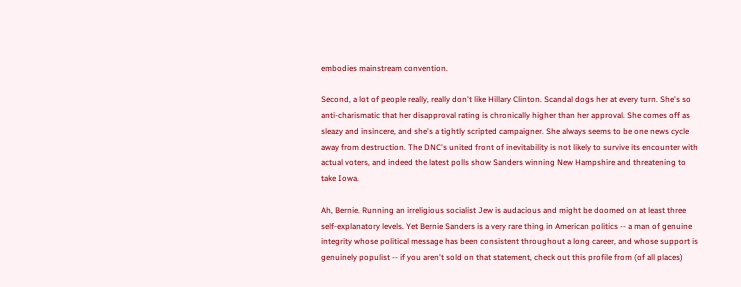embodies mainstream convention.

Second, a lot of people really, really don't like Hillary Clinton. Scandal dogs her at every turn. She's so anti-charismatic that her disapproval rating is chronically higher than her approval. She comes off as sleazy and insincere, and she's a tightly scripted campaigner. She always seems to be one news cycle away from destruction. The DNC's united front of inevitability is not likely to survive its encounter with actual voters, and indeed the latest polls show Sanders winning New Hampshire and threatening to take Iowa.

Ah, Bernie. Running an irreligious socialist Jew is audacious and might be doomed on at least three self-explanatory levels. Yet Bernie Sanders is a very rare thing in American politics -- a man of genuine integrity whose political message has been consistent throughout a long career, and whose support is genuinely populist -- if you aren't sold on that statement, check out this profile from (of all places)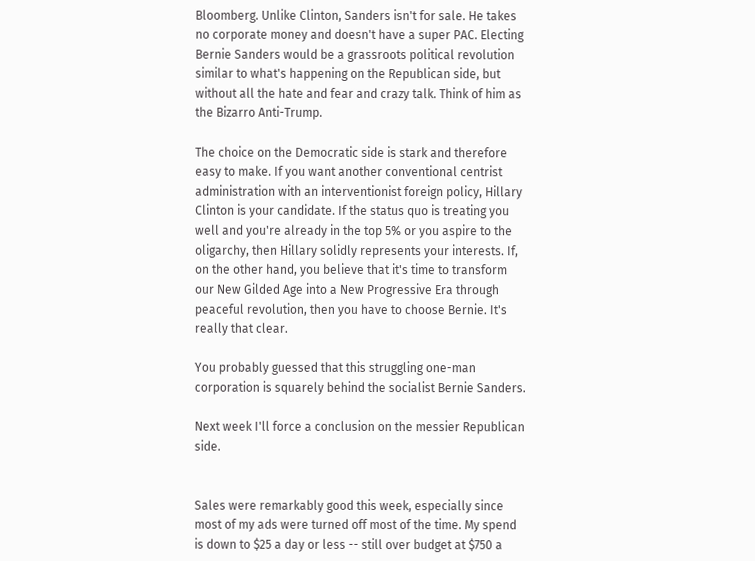Bloomberg. Unlike Clinton, Sanders isn't for sale. He takes no corporate money and doesn't have a super PAC. Electing Bernie Sanders would be a grassroots political revolution similar to what's happening on the Republican side, but without all the hate and fear and crazy talk. Think of him as the Bizarro Anti-Trump.

The choice on the Democratic side is stark and therefore easy to make. If you want another conventional centrist administration with an interventionist foreign policy, Hillary Clinton is your candidate. If the status quo is treating you well and you're already in the top 5% or you aspire to the oligarchy, then Hillary solidly represents your interests. If, on the other hand, you believe that it's time to transform our New Gilded Age into a New Progressive Era through peaceful revolution, then you have to choose Bernie. It's really that clear.

You probably guessed that this struggling one-man corporation is squarely behind the socialist Bernie Sanders.

Next week I'll force a conclusion on the messier Republican side.


Sales were remarkably good this week, especially since most of my ads were turned off most of the time. My spend is down to $25 a day or less -- still over budget at $750 a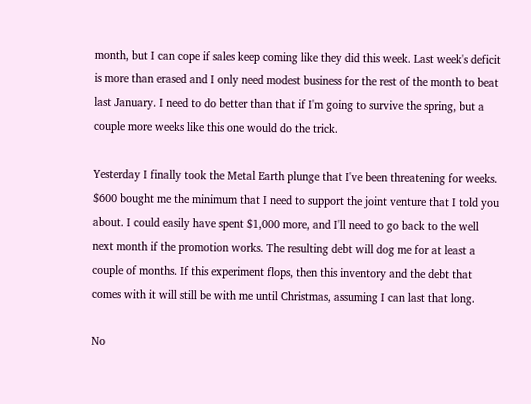month, but I can cope if sales keep coming like they did this week. Last week's deficit is more than erased and I only need modest business for the rest of the month to beat last January. I need to do better than that if I'm going to survive the spring, but a couple more weeks like this one would do the trick.

Yesterday I finally took the Metal Earth plunge that I've been threatening for weeks. $600 bought me the minimum that I need to support the joint venture that I told you about. I could easily have spent $1,000 more, and I'll need to go back to the well next month if the promotion works. The resulting debt will dog me for at least a couple of months. If this experiment flops, then this inventory and the debt that comes with it will still be with me until Christmas, assuming I can last that long.

No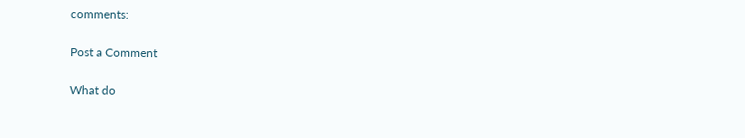comments:

Post a Comment

What do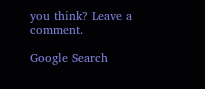you think? Leave a comment.

Google Search